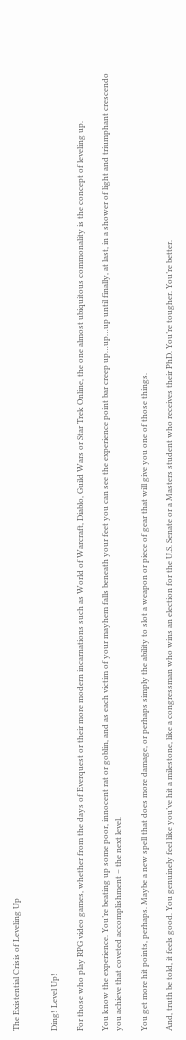The Existential Crisis of Leveling Up


Ding! Level Up!

For those who play RPG video games, whether from the days of Everquest or their more modern incarnations such as World of Warcraft, Diablo, Guild Wars or Star Trek Online, the one almost ubiquitous commonality is the concept of leveling up.

You know the experience. You’re beating up some poor, innocent rat or goblin, and as each victim of your mayhem falls beneath your feet you can see the experience point bar creep up…up…up until finally, at last, in a shower of light and triumphant crescendo you achieve that coveted accomplishment – the next level.

You get more hit points, perhaps. Maybe a new spell that does more damage, or perhaps simply the ability to slot a weapon or piece of gear that will give you one of those things.

And, truth be told, it feels good. You genuinely feel like you’ve hit a milestone, like a congressman who wins an election for the U.S. Senate or a Masters student who receives their PhD. You’re tougher. You’re better.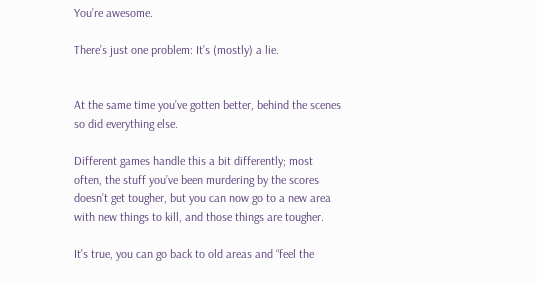You’re awesome.

There’s just one problem: It’s (mostly) a lie.


At the same time you’ve gotten better, behind the scenes so did everything else.

Different games handle this a bit differently; most often, the stuff you’ve been murdering by the scores doesn’t get tougher, but you can now go to a new area with new things to kill, and those things are tougher.

It’s true, you can go back to old areas and “feel the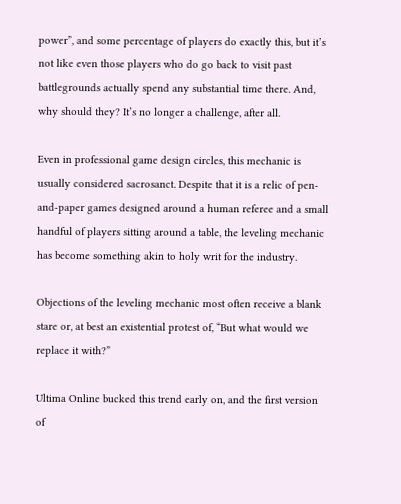power”, and some percentage of players do exactly this, but it’s not like even those players who do go back to visit past battlegrounds actually spend any substantial time there. And, why should they? It’s no longer a challenge, after all.

Even in professional game design circles, this mechanic is usually considered sacrosanct. Despite that it is a relic of pen-and-paper games designed around a human referee and a small handful of players sitting around a table, the leveling mechanic has become something akin to holy writ for the industry.

Objections of the leveling mechanic most often receive a blank stare or, at best an existential protest of, “But what would we replace it with?”

Ultima Online bucked this trend early on, and the first version of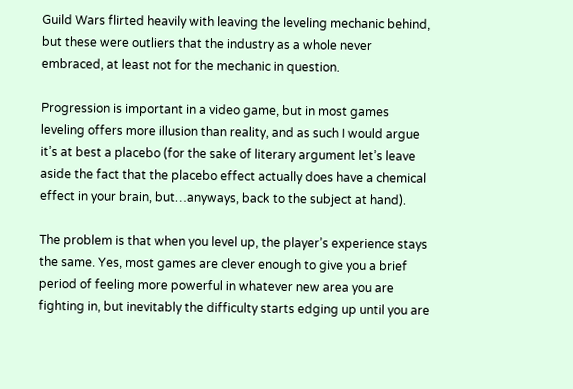Guild Wars flirted heavily with leaving the leveling mechanic behind, but these were outliers that the industry as a whole never embraced, at least not for the mechanic in question.

Progression is important in a video game, but in most games leveling offers more illusion than reality, and as such I would argue it’s at best a placebo (for the sake of literary argument let’s leave aside the fact that the placebo effect actually does have a chemical effect in your brain, but…anyways, back to the subject at hand).

The problem is that when you level up, the player’s experience stays the same. Yes, most games are clever enough to give you a brief period of feeling more powerful in whatever new area you are fighting in, but inevitably the difficulty starts edging up until you are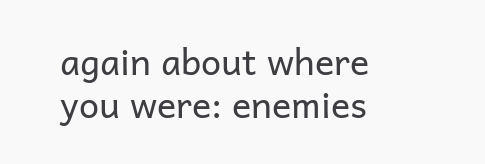again about where you were: enemies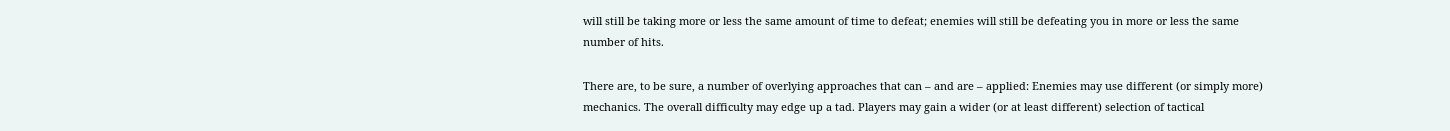will still be taking more or less the same amount of time to defeat; enemies will still be defeating you in more or less the same number of hits.

There are, to be sure, a number of overlying approaches that can – and are – applied: Enemies may use different (or simply more) mechanics. The overall difficulty may edge up a tad. Players may gain a wider (or at least different) selection of tactical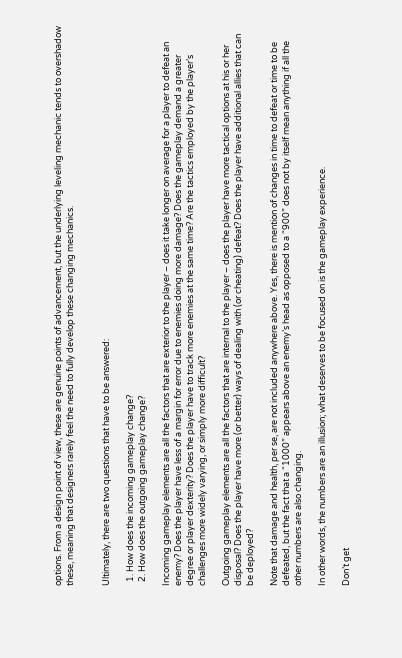options. From a design point of view, these are genuine points of advancement, but the underlying leveling mechanic tends to overshadow these, meaning that designers rarely feel the need to fully develop these changing mechanics.


Ultimately, there are two questions that have to be answered:

  1. How does the incoming gameplay change?
  2. How does the outgoing gameplay change?

Incoming gameplay elements are all the factors that are exterior to the player – does it take longer on average for a player to defeat an enemy? Does the player have less of a margin for error due to enemies doing more damage? Does the gameplay demand a greater degree or player dexterity? Does the player have to track more enemies at the same time? Are the tactics employed by the player’s challenges more widely varying, or simply more difficult?

Outgoing gameplay elements are all the factors that are internal to the player – does the player have more tactical options at his or her disposal? Does the player have more (or better) ways of dealing with (or cheating) defeat? Does the player have additional allies that can be deployed?

Note that damage and health, per se, are not included anywhere above. Yes, there is mention of changes in time to defeat or time to be defeated, but the fact that a “1000” appears above an enemy’s head as opposed to a “900” does not by itself mean anything if all the other numbers are also changing.

In other words, the numbers are an illusion; what deserves to be focused on is the gameplay experience.

Don’t get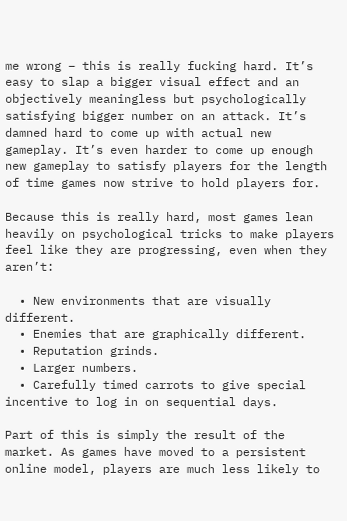me wrong – this is really fucking hard. It’s easy to slap a bigger visual effect and an objectively meaningless but psychologically satisfying bigger number on an attack. It’s damned hard to come up with actual new gameplay. It’s even harder to come up enough new gameplay to satisfy players for the length of time games now strive to hold players for.

Because this is really hard, most games lean heavily on psychological tricks to make players feel like they are progressing, even when they aren’t:

  • New environments that are visually different.
  • Enemies that are graphically different.
  • Reputation grinds.
  • Larger numbers.
  • Carefully timed carrots to give special incentive to log in on sequential days.

Part of this is simply the result of the market. As games have moved to a persistent online model, players are much less likely to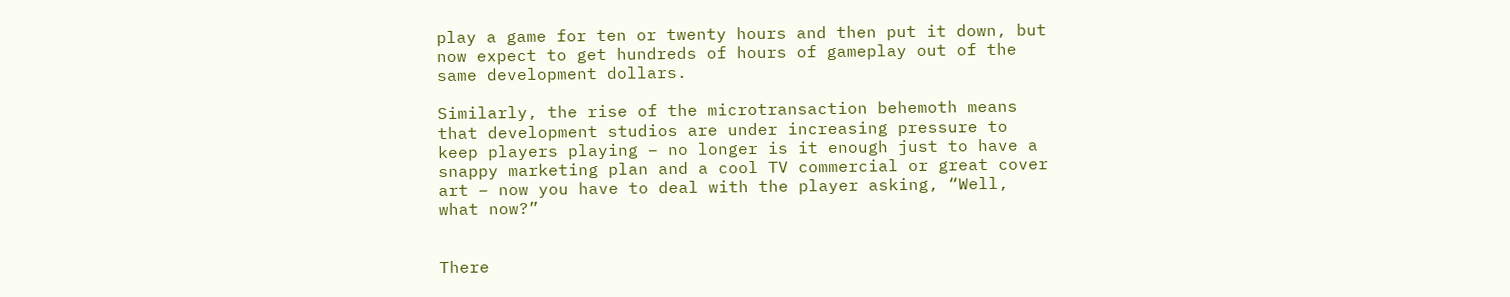play a game for ten or twenty hours and then put it down, but now expect to get hundreds of hours of gameplay out of the same development dollars.

Similarly, the rise of the microtransaction behemoth means that development studios are under increasing pressure to keep players playing – no longer is it enough just to have a snappy marketing plan and a cool TV commercial or great cover art – now you have to deal with the player asking, “Well, what now?”


There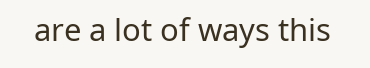are a lot of ways this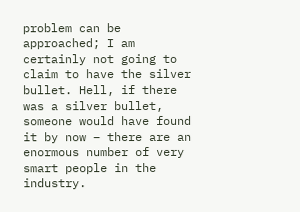problem can be approached; I am certainly not going to claim to have the silver bullet. Hell, if there was a silver bullet, someone would have found it by now – there are an enormous number of very smart people in the industry.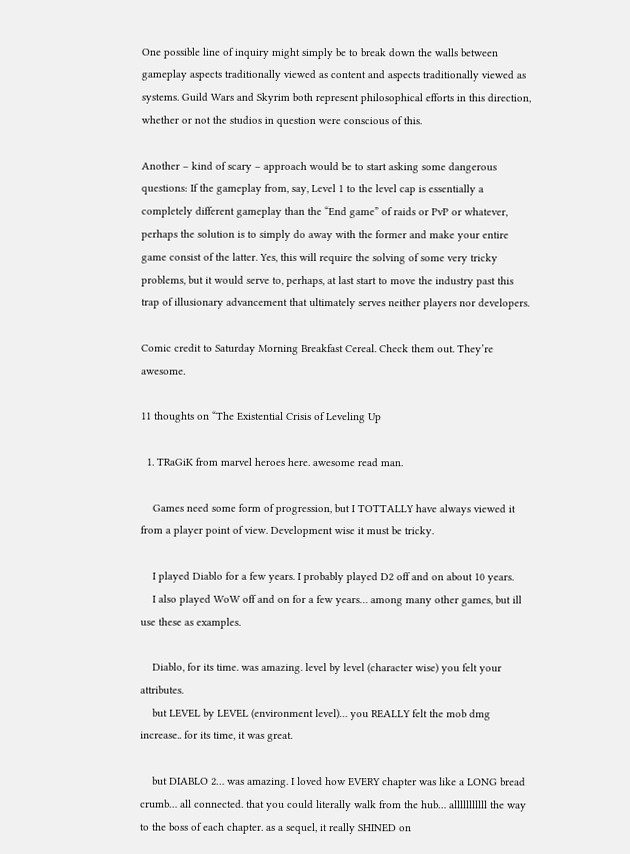One possible line of inquiry might simply be to break down the walls between gameplay aspects traditionally viewed as content and aspects traditionally viewed as systems. Guild Wars and Skyrim both represent philosophical efforts in this direction, whether or not the studios in question were conscious of this.

Another – kind of scary – approach would be to start asking some dangerous questions: If the gameplay from, say, Level 1 to the level cap is essentially a completely different gameplay than the “End game” of raids or PvP or whatever, perhaps the solution is to simply do away with the former and make your entire game consist of the latter. Yes, this will require the solving of some very tricky problems, but it would serve to, perhaps, at last start to move the industry past this trap of illusionary advancement that ultimately serves neither players nor developers.

Comic credit to Saturday Morning Breakfast Cereal. Check them out. They’re awesome.

11 thoughts on “The Existential Crisis of Leveling Up

  1. TRaGiK from marvel heroes here. awesome read man.

    Games need some form of progression, but I TOTTALLY have always viewed it from a player point of view. Development wise it must be tricky.

    I played Diablo for a few years. I probably played D2 off and on about 10 years.
    I also played WoW off and on for a few years… among many other games, but ill use these as examples.

    Diablo, for its time. was amazing. level by level (character wise) you felt your attributes.
    but LEVEL by LEVEL (environment level)… you REALLY felt the mob dmg increase.. for its time, it was great.

    but DIABLO 2… was amazing. I loved how EVERY chapter was like a LONG bread crumb… all connected. that you could literally walk from the hub… alllllllllll the way to the boss of each chapter. as a sequel, it really SHINED on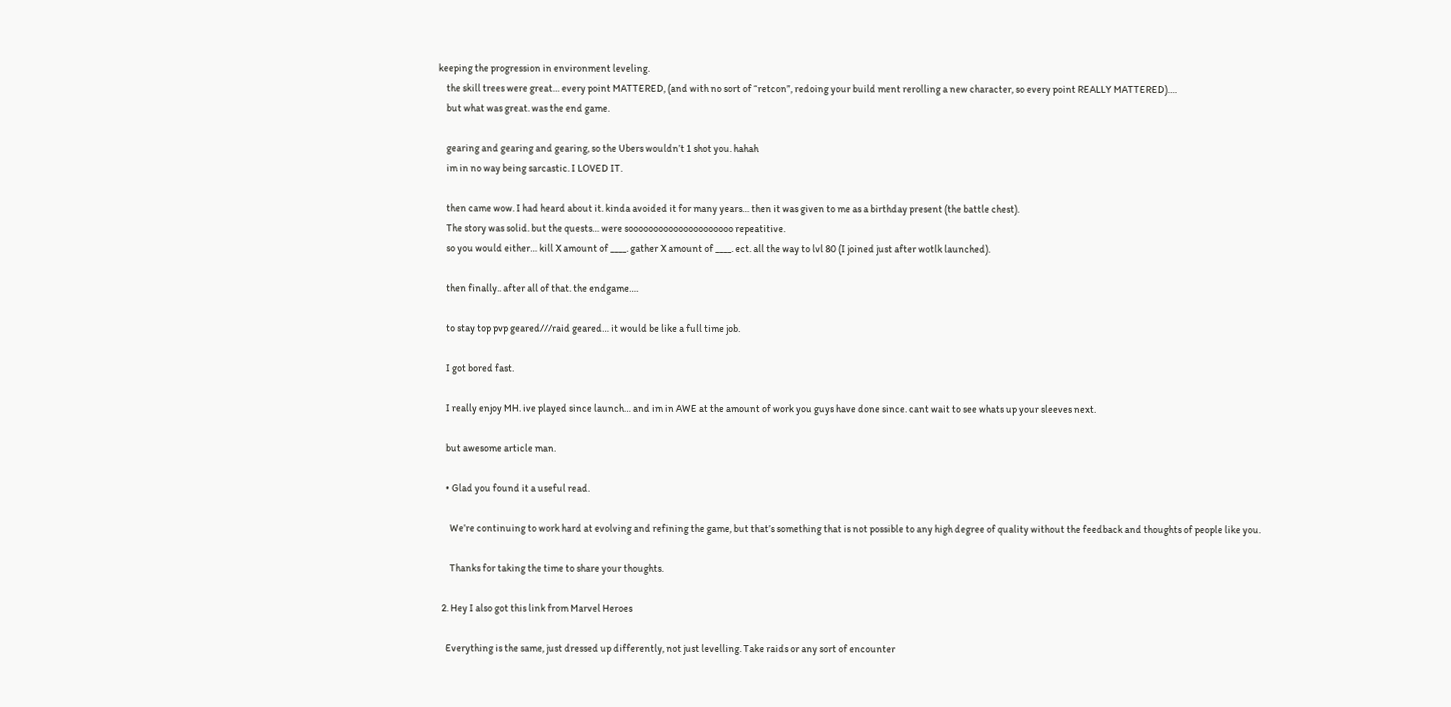keeping the progression in environment leveling.
    the skill trees were great… every point MATTERED, (and with no sort of “retcon”, redoing your build ment rerolling a new character, so every point REALLY MATTERED)….
    but what was great. was the end game.

    gearing and gearing and gearing, so the Ubers wouldn’t 1 shot you. hahah
    im in no way being sarcastic. I LOVED IT.

    then came wow. I had heard about it. kinda avoided it for many years… then it was given to me as a birthday present (the battle chest).
    The story was solid. but the quests… were sooooooooooooooooooooo repeatitive.
    so you would either… kill X amount of ____. gather X amount of ____. ect. all the way to lvl 80 (I joined just after wotlk launched).

    then finally.. after all of that. the endgame….

    to stay top pvp geared///raid geared… it would be like a full time job.

    I got bored fast.

    I really enjoy MH. ive played since launch… and im in AWE at the amount of work you guys have done since. cant wait to see whats up your sleeves next.

    but awesome article man.

    • Glad you found it a useful read.

      We’re continuing to work hard at evolving and refining the game, but that’s something that is not possible to any high degree of quality without the feedback and thoughts of people like you.

      Thanks for taking the time to share your thoughts.

  2. Hey I also got this link from Marvel Heroes

    Everything is the same, just dressed up differently, not just levelling. Take raids or any sort of encounter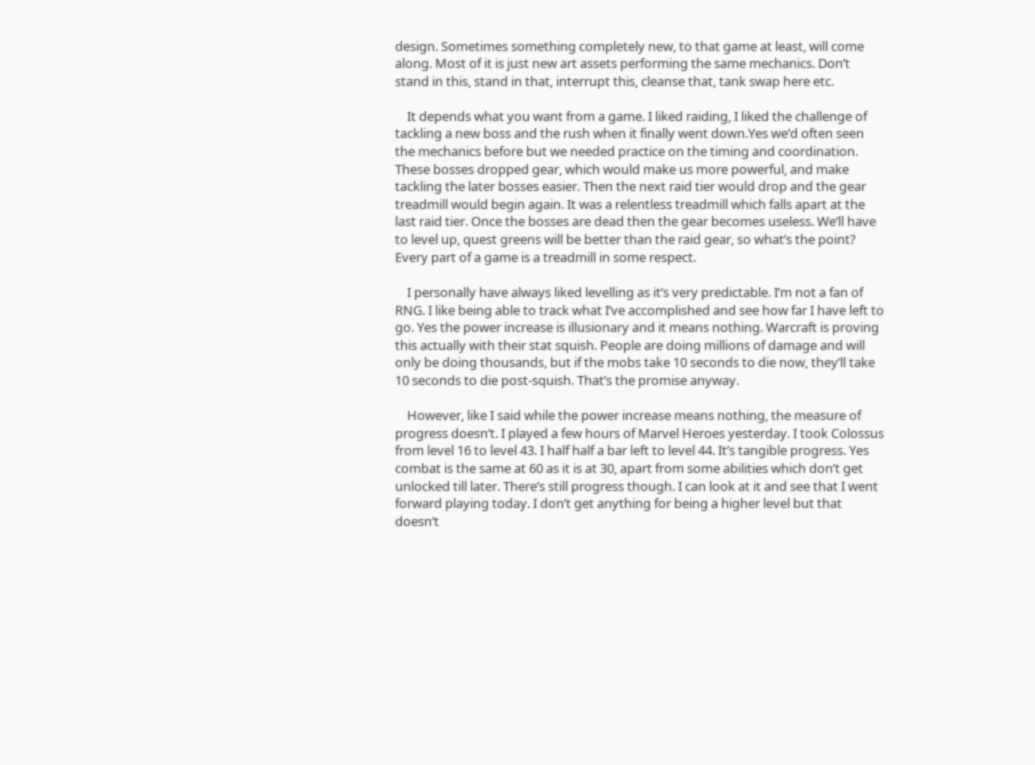design. Sometimes something completely new, to that game at least, will come along. Most of it is just new art assets performing the same mechanics. Don’t stand in this, stand in that, interrupt this, cleanse that, tank swap here etc.

    It depends what you want from a game. I liked raiding, I liked the challenge of tackling a new boss and the rush when it finally went down.Yes we’d often seen the mechanics before but we needed practice on the timing and coordination. These bosses dropped gear, which would make us more powerful, and make tackling the later bosses easier. Then the next raid tier would drop and the gear treadmill would begin again. It was a relentless treadmill which falls apart at the last raid tier. Once the bosses are dead then the gear becomes useless. We’ll have to level up, quest greens will be better than the raid gear, so what’s the point? Every part of a game is a treadmill in some respect.

    I personally have always liked levelling as it’s very predictable. I’m not a fan of RNG. I like being able to track what I’ve accomplished and see how far I have left to go. Yes the power increase is illusionary and it means nothing. Warcraft is proving this actually with their stat squish. People are doing millions of damage and will only be doing thousands, but if the mobs take 10 seconds to die now, they’ll take 10 seconds to die post-squish. That’s the promise anyway.

    However, like I said while the power increase means nothing, the measure of progress doesn’t. I played a few hours of Marvel Heroes yesterday. I took Colossus from level 16 to level 43. I half half a bar left to level 44. It’s tangible progress. Yes combat is the same at 60 as it is at 30, apart from some abilities which don’t get unlocked till later. There’s still progress though. I can look at it and see that I went forward playing today. I don’t get anything for being a higher level but that doesn’t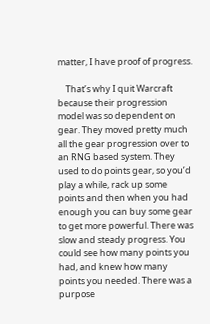matter, I have proof of progress.

    That’s why I quit Warcraft because their progression model was so dependent on gear. They moved pretty much all the gear progression over to an RNG based system. They used to do points gear, so you’d play a while, rack up some points and then when you had enough you can buy some gear to get more powerful. There was slow and steady progress. You could see how many points you had, and knew how many points you needed. There was a purpose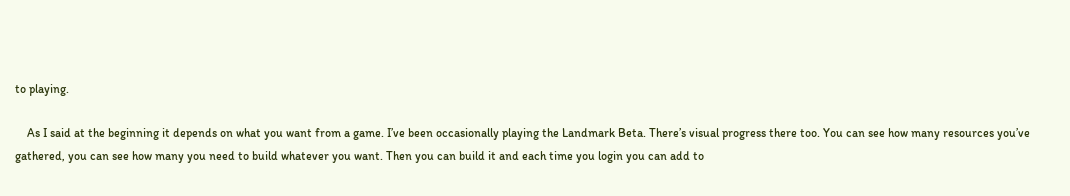to playing.

    As I said at the beginning it depends on what you want from a game. I’ve been occasionally playing the Landmark Beta. There’s visual progress there too. You can see how many resources you’ve gathered, you can see how many you need to build whatever you want. Then you can build it and each time you login you can add to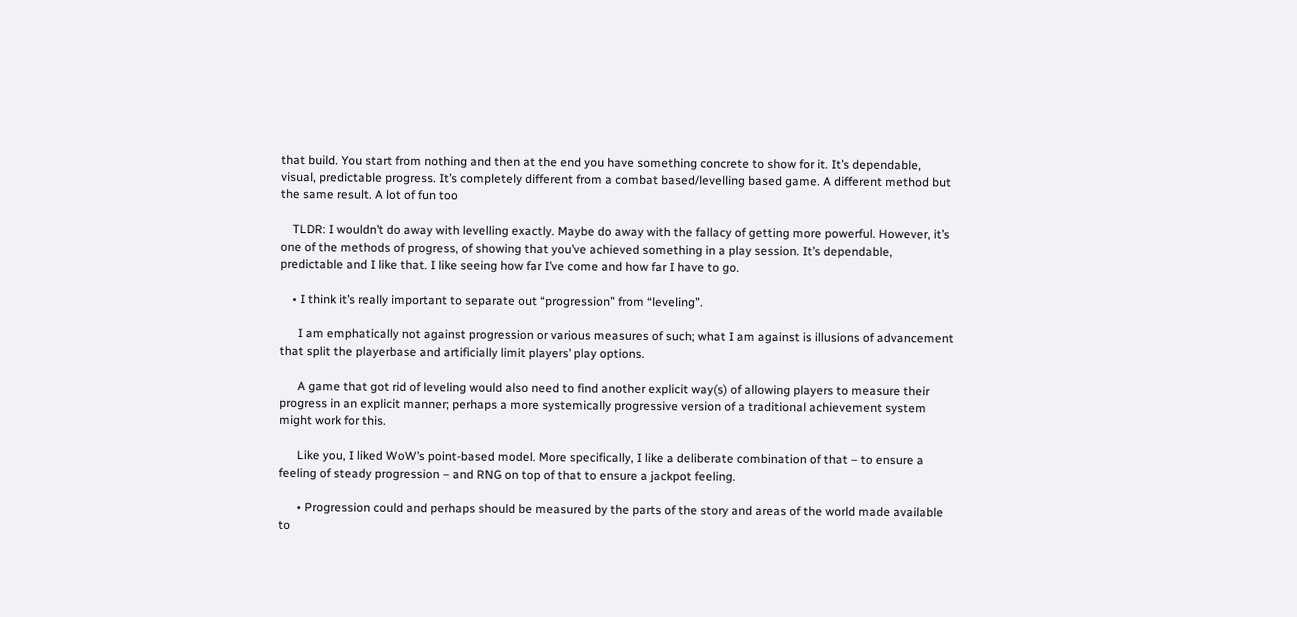that build. You start from nothing and then at the end you have something concrete to show for it. It’s dependable, visual, predictable progress. It’s completely different from a combat based/levelling based game. A different method but the same result. A lot of fun too

    TLDR: I wouldn’t do away with levelling exactly. Maybe do away with the fallacy of getting more powerful. However, it’s one of the methods of progress, of showing that you’ve achieved something in a play session. It’s dependable, predictable and I like that. I like seeing how far I’ve come and how far I have to go.

    • I think it’s really important to separate out “progression” from “leveling”.

      I am emphatically not against progression or various measures of such; what I am against is illusions of advancement that split the playerbase and artificially limit players’ play options.

      A game that got rid of leveling would also need to find another explicit way(s) of allowing players to measure their progress in an explicit manner; perhaps a more systemically progressive version of a traditional achievement system might work for this.

      Like you, I liked WoW’s point-based model. More specifically, I like a deliberate combination of that – to ensure a feeling of steady progression – and RNG on top of that to ensure a jackpot feeling.

      • Progression could and perhaps should be measured by the parts of the story and areas of the world made available to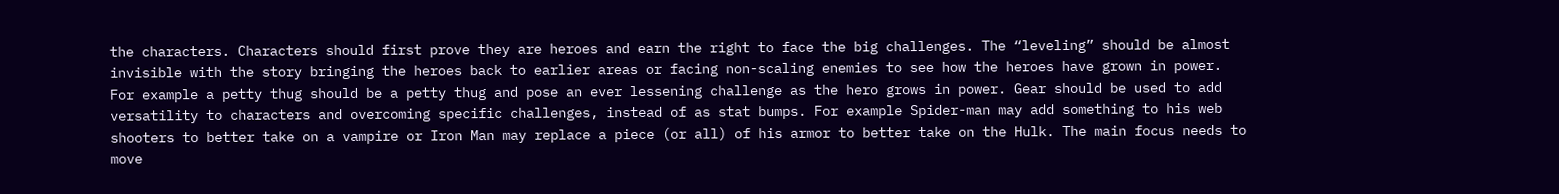the characters. Characters should first prove they are heroes and earn the right to face the big challenges. The “leveling” should be almost invisible with the story bringing the heroes back to earlier areas or facing non-scaling enemies to see how the heroes have grown in power. For example a petty thug should be a petty thug and pose an ever lessening challenge as the hero grows in power. Gear should be used to add versatility to characters and overcoming specific challenges, instead of as stat bumps. For example Spider-man may add something to his web shooters to better take on a vampire or Iron Man may replace a piece (or all) of his armor to better take on the Hulk. The main focus needs to move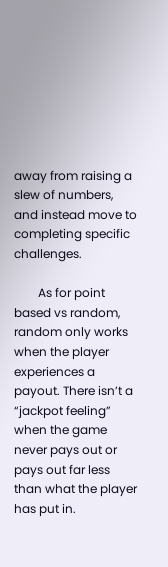away from raising a slew of numbers, and instead move to completing specific challenges.

        As for point based vs random, random only works when the player experiences a payout. There isn’t a “jackpot feeling” when the game never pays out or pays out far less than what the player has put in.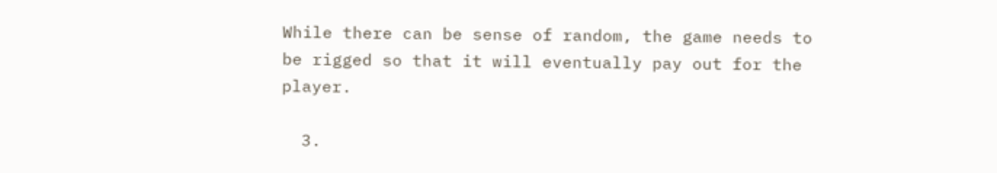While there can be sense of random, the game needs to be rigged so that it will eventually pay out for the player.

  3.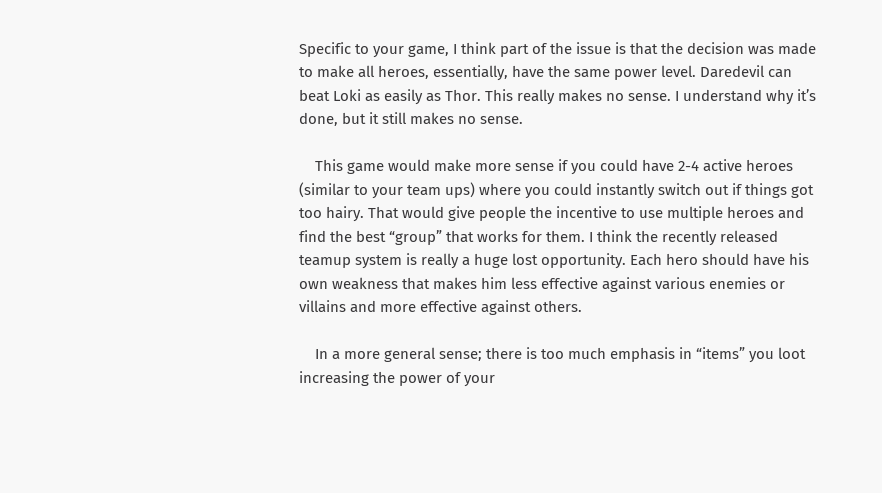Specific to your game, I think part of the issue is that the decision was made to make all heroes, essentially, have the same power level. Daredevil can beat Loki as easily as Thor. This really makes no sense. I understand why it’s done, but it still makes no sense.

    This game would make more sense if you could have 2-4 active heroes (similar to your team ups) where you could instantly switch out if things got too hairy. That would give people the incentive to use multiple heroes and find the best “group” that works for them. I think the recently released teamup system is really a huge lost opportunity. Each hero should have his own weakness that makes him less effective against various enemies or villains and more effective against others.

    In a more general sense; there is too much emphasis in “items” you loot increasing the power of your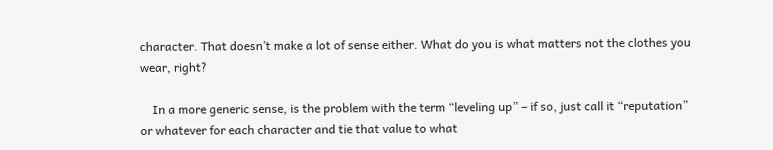character. That doesn’t make a lot of sense either. What do you is what matters not the clothes you wear, right?

    In a more generic sense, is the problem with the term “leveling up” – if so, just call it “reputation” or whatever for each character and tie that value to what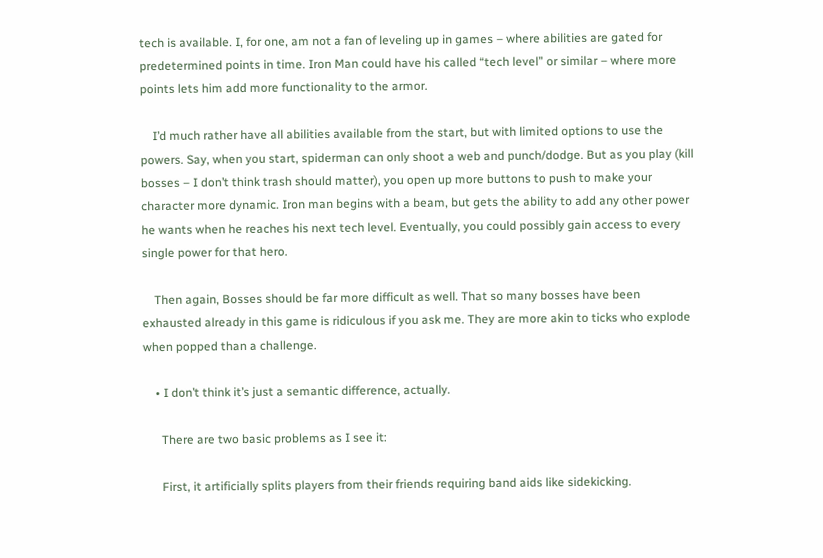tech is available. I, for one, am not a fan of leveling up in games – where abilities are gated for predetermined points in time. Iron Man could have his called “tech level” or similar – where more points lets him add more functionality to the armor.

    I’d much rather have all abilities available from the start, but with limited options to use the powers. Say, when you start, spiderman can only shoot a web and punch/dodge. But as you play (kill bosses – I don’t think trash should matter), you open up more buttons to push to make your character more dynamic. Iron man begins with a beam, but gets the ability to add any other power he wants when he reaches his next tech level. Eventually, you could possibly gain access to every single power for that hero.

    Then again, Bosses should be far more difficult as well. That so many bosses have been exhausted already in this game is ridiculous if you ask me. They are more akin to ticks who explode when popped than a challenge.

    • I don’t think it’s just a semantic difference, actually.

      There are two basic problems as I see it:

      First, it artificially splits players from their friends requiring band aids like sidekicking.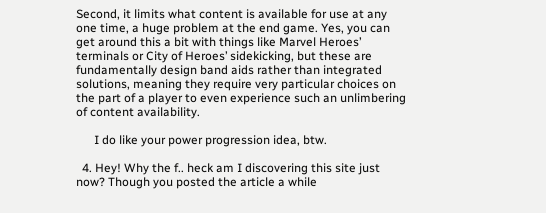Second, it limits what content is available for use at any one time, a huge problem at the end game. Yes, you can get around this a bit with things like Marvel Heroes’ terminals or City of Heroes’ sidekicking, but these are fundamentally design band aids rather than integrated solutions, meaning they require very particular choices on the part of a player to even experience such an unlimbering of content availability.

      I do like your power progression idea, btw.

  4. Hey! Why the f.. heck am I discovering this site just now? Though you posted the article a while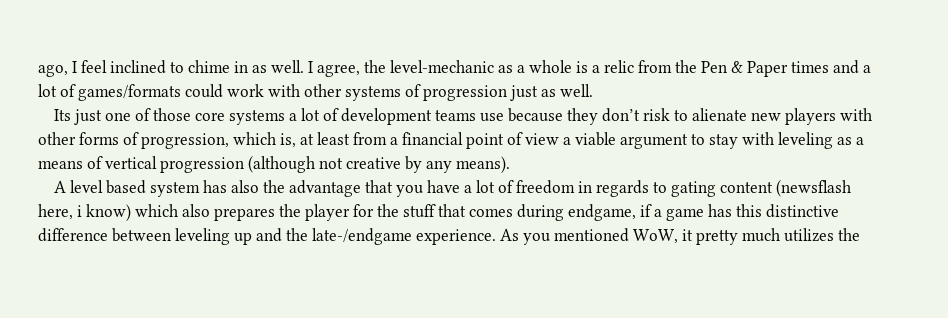ago, I feel inclined to chime in as well. I agree, the level-mechanic as a whole is a relic from the Pen & Paper times and a lot of games/formats could work with other systems of progression just as well.
    Its just one of those core systems a lot of development teams use because they don’t risk to alienate new players with other forms of progression, which is, at least from a financial point of view a viable argument to stay with leveling as a means of vertical progression (although not creative by any means).
    A level based system has also the advantage that you have a lot of freedom in regards to gating content (newsflash here, i know) which also prepares the player for the stuff that comes during endgame, if a game has this distinctive difference between leveling up and the late-/endgame experience. As you mentioned WoW, it pretty much utilizes the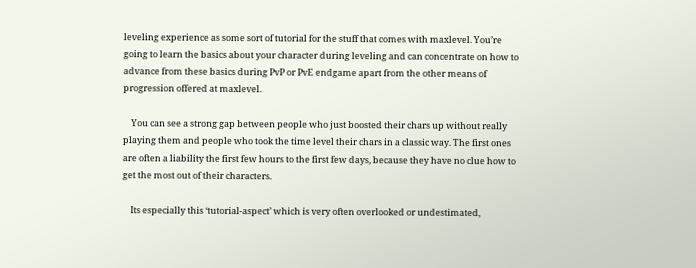leveling experience as some sort of tutorial for the stuff that comes with maxlevel. You’re going to learn the basics about your character during leveling and can concentrate on how to advance from these basics during PvP or PvE endgame apart from the other means of progression offered at maxlevel.

    You can see a strong gap between people who just boosted their chars up without really playing them and people who took the time level their chars in a classic way. The first ones are often a liability the first few hours to the first few days, because they have no clue how to get the most out of their characters.

    Its especially this ‘tutorial-aspect’ which is very often overlooked or undestimated,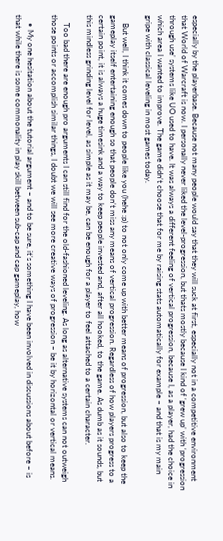especially by the playerbase. Because not many people would say that they will suck at first, especially not in a competitive environment that World of Warcraft is now. I personally never liked the level-progression, but thats mostly because I kind of ‘grew up’ with ‘progression through use’ systems like UO used to have. It was always a different feeling of vertical progression, because I, as a player, had the choice in which area I wanted to improve. The game didn’t choose that for me by raising stats automatically for example – and that is my main gripe with classical leveling in most games today.

    But well, I think it comes down to people like you (hehe :p) to not only come up with better means of progression, but also to keep the gameplay itself entertaining enough so that people don’t miss any means of vertical progression. Regardless of how players progress to a certain point, it is always a huge timesink and a way to keep people invested and, after all hooked, to the game. As dumb as it sounds, but this mindless grinding level for level, as simple as it may be, can be enough for a player to feel attached to a certain character.

    Too bad there are enough pro arguments I can still find for the old-fashioned leveling. As long as alternative systems can not outweigh those points or accomplish similar things, I doubt we will see more creative ways of progression – be it by horizontal or vertical means.

    • My one hesitation about the tutorial argument – and to be sure, it’s something I have been involved in discussions about before – is that while there is some commonality in play skill between sub-cap and cap gameplay, how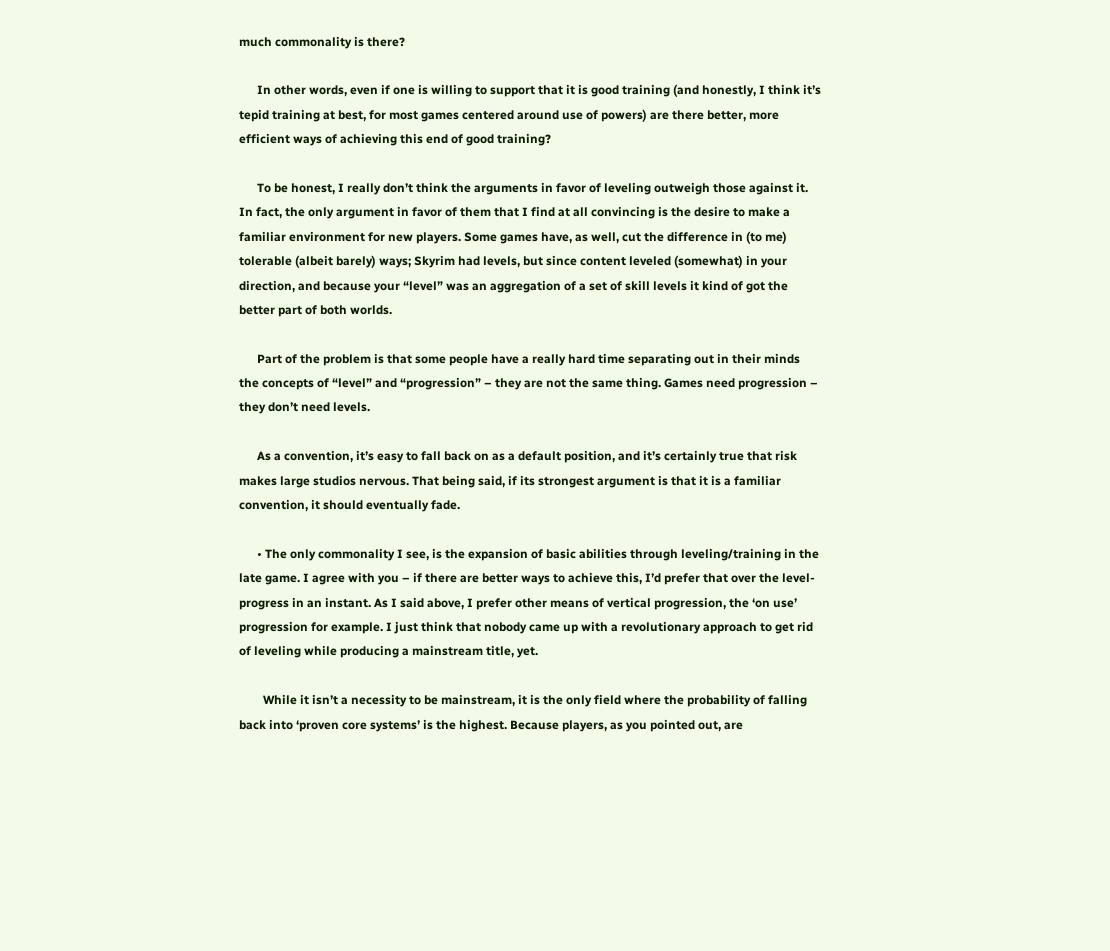much commonality is there?

      In other words, even if one is willing to support that it is good training (and honestly, I think it’s tepid training at best, for most games centered around use of powers) are there better, more efficient ways of achieving this end of good training?

      To be honest, I really don’t think the arguments in favor of leveling outweigh those against it. In fact, the only argument in favor of them that I find at all convincing is the desire to make a familiar environment for new players. Some games have, as well, cut the difference in (to me) tolerable (albeit barely) ways; Skyrim had levels, but since content leveled (somewhat) in your direction, and because your “level” was an aggregation of a set of skill levels it kind of got the better part of both worlds.

      Part of the problem is that some people have a really hard time separating out in their minds the concepts of “level” and “progression” – they are not the same thing. Games need progression – they don’t need levels.

      As a convention, it’s easy to fall back on as a default position, and it’s certainly true that risk makes large studios nervous. That being said, if its strongest argument is that it is a familiar convention, it should eventually fade.

      • The only commonality I see, is the expansion of basic abilities through leveling/training in the late game. I agree with you – if there are better ways to achieve this, I’d prefer that over the level-progress in an instant. As I said above, I prefer other means of vertical progression, the ‘on use’ progression for example. I just think that nobody came up with a revolutionary approach to get rid of leveling while producing a mainstream title, yet.

        While it isn’t a necessity to be mainstream, it is the only field where the probability of falling back into ‘proven core systems’ is the highest. Because players, as you pointed out, are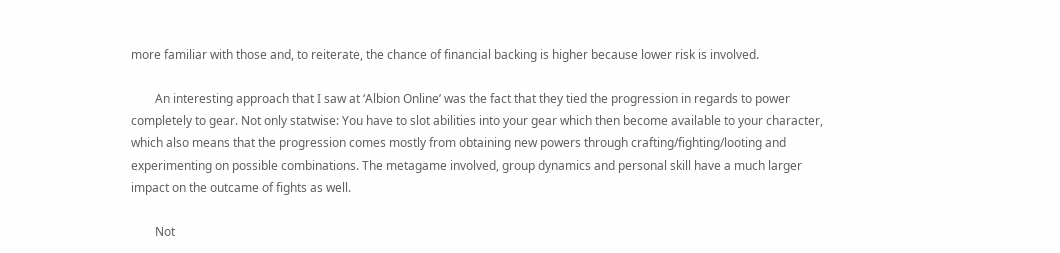more familiar with those and, to reiterate, the chance of financial backing is higher because lower risk is involved.

        An interesting approach that I saw at ‘Albion Online’ was the fact that they tied the progression in regards to power completely to gear. Not only statwise: You have to slot abilities into your gear which then become available to your character, which also means that the progression comes mostly from obtaining new powers through crafting/fighting/looting and experimenting on possible combinations. The metagame involved, group dynamics and personal skill have a much larger impact on the outcame of fights as well.

        Not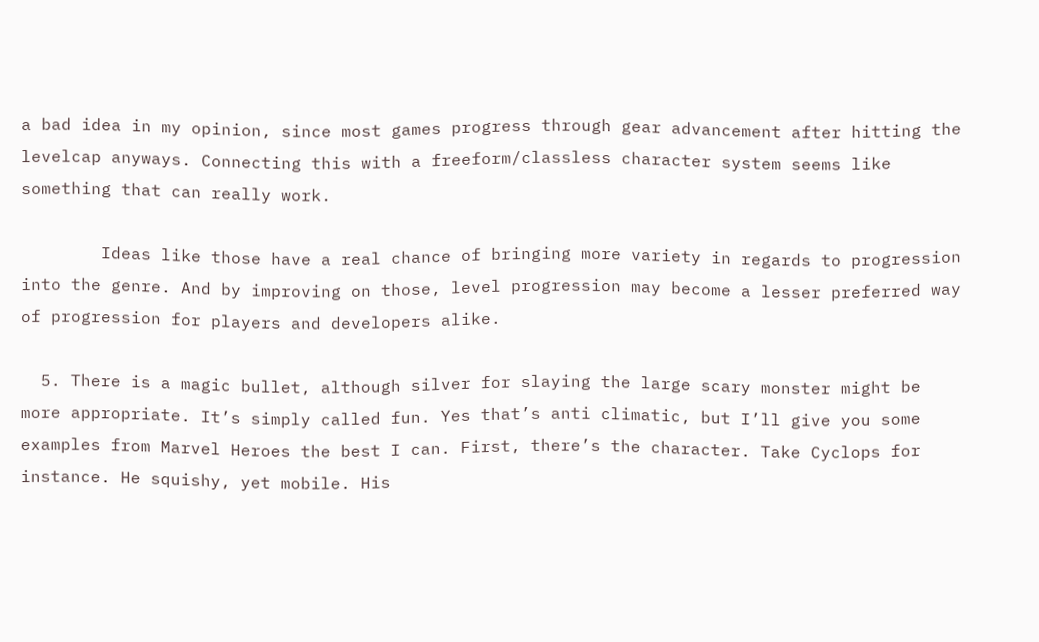a bad idea in my opinion, since most games progress through gear advancement after hitting the levelcap anyways. Connecting this with a freeform/classless character system seems like something that can really work.

        Ideas like those have a real chance of bringing more variety in regards to progression into the genre. And by improving on those, level progression may become a lesser preferred way of progression for players and developers alike.

  5. There is a magic bullet, although silver for slaying the large scary monster might be more appropriate. It’s simply called fun. Yes that’s anti climatic, but I’ll give you some examples from Marvel Heroes the best I can. First, there’s the character. Take Cyclops for instance. He squishy, yet mobile. His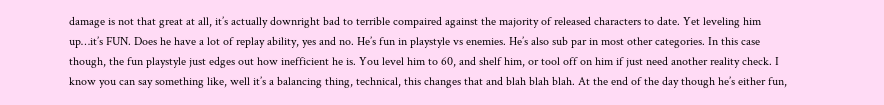damage is not that great at all, it’s actually downright bad to terrible compaired against the majority of released characters to date. Yet leveling him up…it’s FUN. Does he have a lot of replay ability, yes and no. He’s fun in playstyle vs enemies. He’s also sub par in most other categories. In this case though, the fun playstyle just edges out how inefficient he is. You level him to 60, and shelf him, or tool off on him if just need another reality check. I know you can say something like, well it’s a balancing thing, technical, this changes that and blah blah blah. At the end of the day though he’s either fun,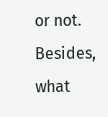or not. Besides, what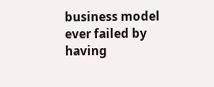business model ever failed by having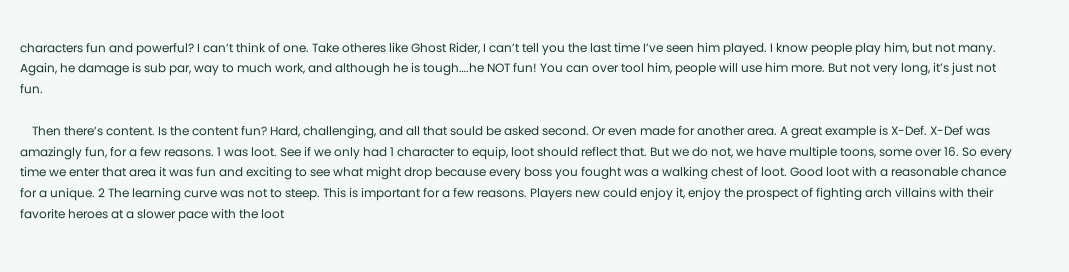characters fun and powerful? I can’t think of one. Take otheres like Ghost Rider, I can’t tell you the last time I’ve seen him played. I know people play him, but not many. Again, he damage is sub par, way to much work, and although he is tough….he NOT fun! You can over tool him, people will use him more. But not very long, it’s just not fun.

    Then there’s content. Is the content fun? Hard, challenging, and all that sould be asked second. Or even made for another area. A great example is X-Def. X-Def was amazingly fun, for a few reasons. 1 was loot. See if we only had 1 character to equip, loot should reflect that. But we do not, we have multiple toons, some over 16. So every time we enter that area it was fun and exciting to see what might drop because every boss you fought was a walking chest of loot. Good loot with a reasonable chance for a unique. 2 The learning curve was not to steep. This is important for a few reasons. Players new could enjoy it, enjoy the prospect of fighting arch villains with their favorite heroes at a slower pace with the loot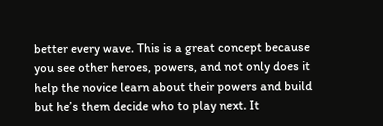better every wave. This is a great concept because you see other heroes, powers, and not only does it help the novice learn about their powers and build but he’s them decide who to play next. It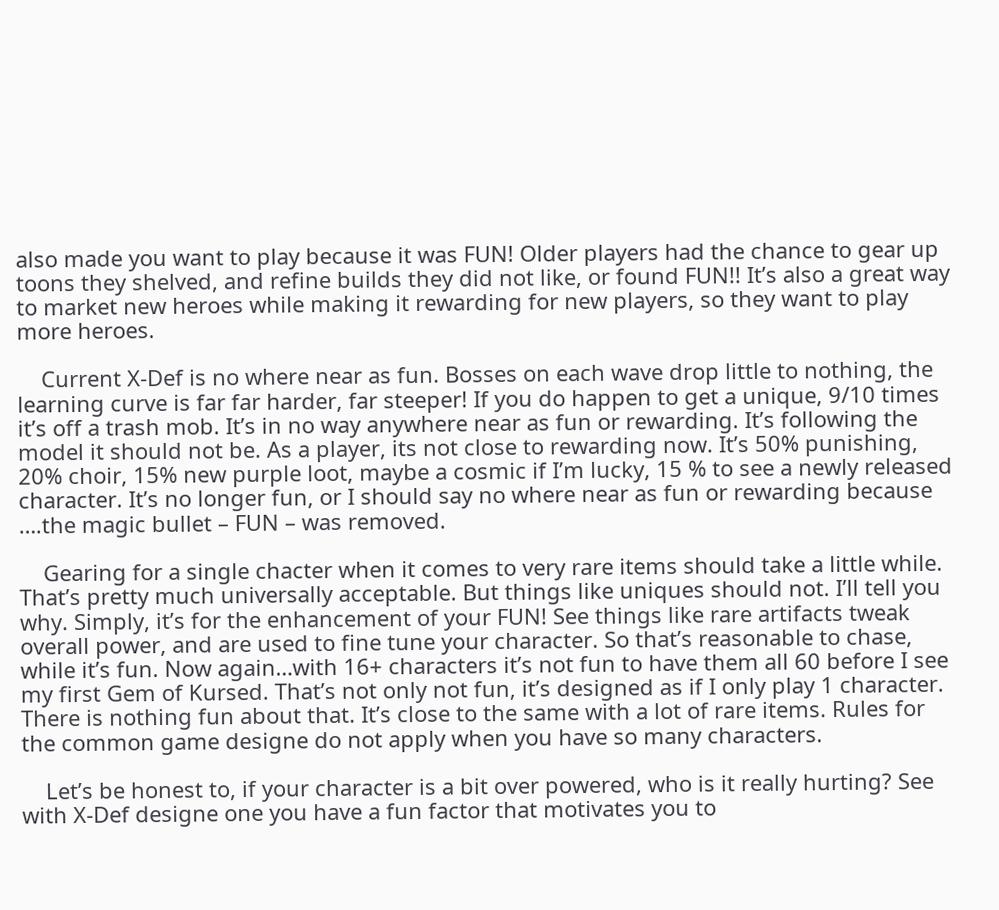also made you want to play because it was FUN! Older players had the chance to gear up toons they shelved, and refine builds they did not like, or found FUN!! It’s also a great way to market new heroes while making it rewarding for new players, so they want to play more heroes.

    Current X-Def is no where near as fun. Bosses on each wave drop little to nothing, the learning curve is far far harder, far steeper! If you do happen to get a unique, 9/10 times it’s off a trash mob. It’s in no way anywhere near as fun or rewarding. It’s following the model it should not be. As a player, its not close to rewarding now. It’s 50% punishing, 20% choir, 15% new purple loot, maybe a cosmic if I’m lucky, 15 % to see a newly released character. It’s no longer fun, or I should say no where near as fun or rewarding because ….the magic bullet – FUN – was removed.

    Gearing for a single chacter when it comes to very rare items should take a little while. That’s pretty much universally acceptable. But things like uniques should not. I’ll tell you why. Simply, it’s for the enhancement of your FUN! See things like rare artifacts tweak overall power, and are used to fine tune your character. So that’s reasonable to chase, while it’s fun. Now again…with 16+ characters it’s not fun to have them all 60 before I see my first Gem of Kursed. That’s not only not fun, it’s designed as if I only play 1 character. There is nothing fun about that. It’s close to the same with a lot of rare items. Rules for the common game designe do not apply when you have so many characters.

    Let’s be honest to, if your character is a bit over powered, who is it really hurting? See with X-Def designe one you have a fun factor that motivates you to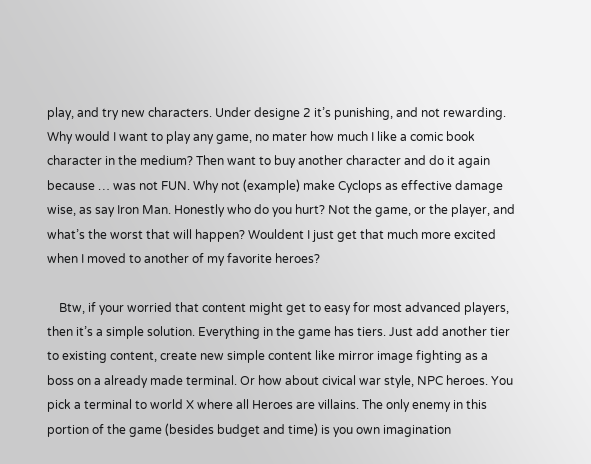play, and try new characters. Under designe 2 it’s punishing, and not rewarding. Why would I want to play any game, no mater how much I like a comic book character in the medium? Then want to buy another character and do it again because … was not FUN. Why not (example) make Cyclops as effective damage wise, as say Iron Man. Honestly who do you hurt? Not the game, or the player, and what’s the worst that will happen? Wouldent I just get that much more excited when I moved to another of my favorite heroes?

    Btw, if your worried that content might get to easy for most advanced players, then it’s a simple solution. Everything in the game has tiers. Just add another tier to existing content, create new simple content like mirror image fighting as a boss on a already made terminal. Or how about civical war style, NPC heroes. You pick a terminal to world X where all Heroes are villains. The only enemy in this portion of the game (besides budget and time) is you own imagination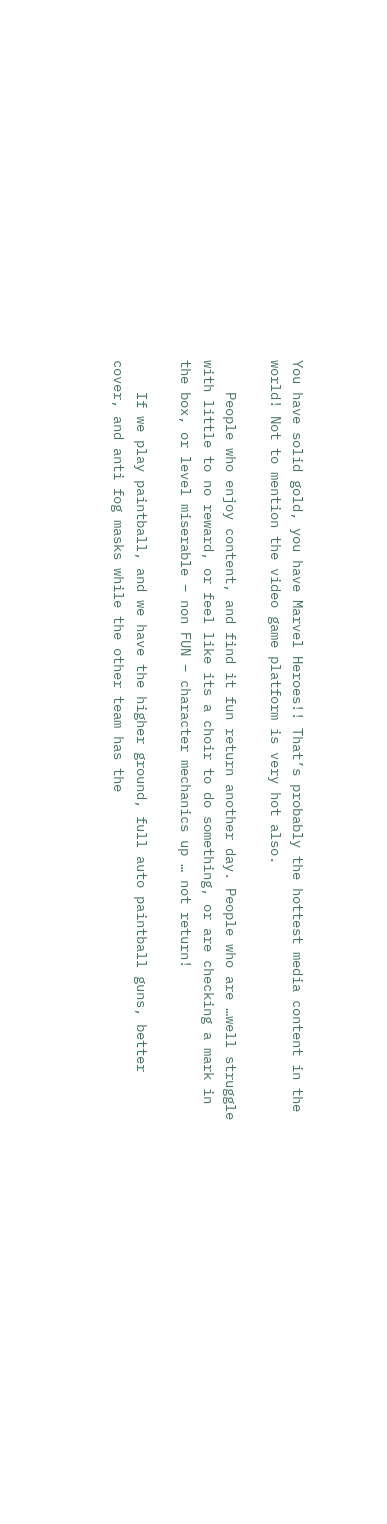You have solid gold, you have Marvel Heroes!! That’s probably the hottest media content in the world! Not to mention the video game platform is very hot also.

    People who enjoy content, and find it fun return another day. People who are …well struggle with little to no reward, or feel like its a choir to do something, or are checking a mark in the box, or level miserable – non FUN – character mechanics up … not return!

    If we play paintball, and we have the higher ground, full auto paintball guns, better cover, and anti fog masks while the other team has the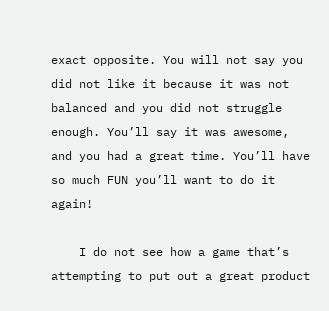exact opposite. You will not say you did not like it because it was not balanced and you did not struggle enough. You’ll say it was awesome, and you had a great time. You’ll have so much FUN you’ll want to do it again!

    I do not see how a game that’s attempting to put out a great product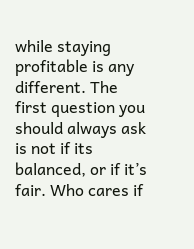while staying profitable is any different. The first question you should always ask is not if its balanced, or if it’s fair. Who cares if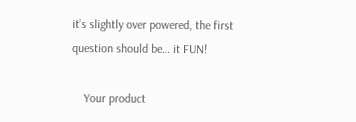it’s slightly over powered, the first question should be… it FUN!

    Your product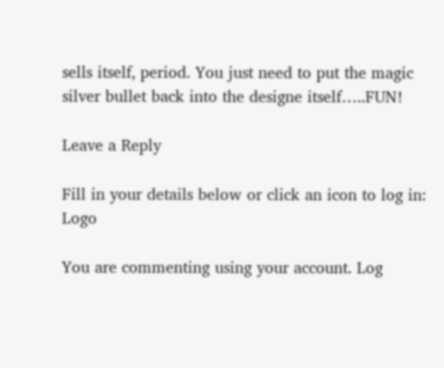sells itself, period. You just need to put the magic silver bullet back into the designe itself…..FUN!

Leave a Reply

Fill in your details below or click an icon to log in: Logo

You are commenting using your account. Log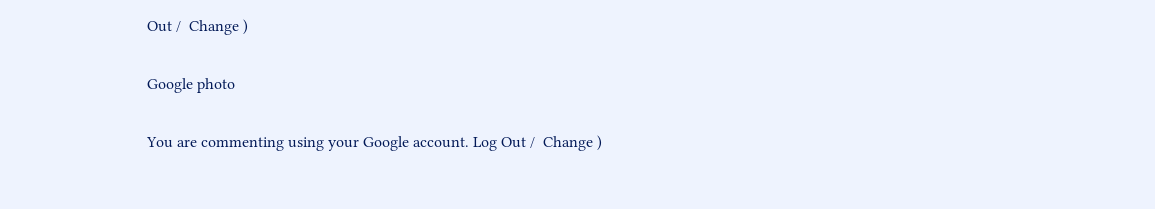Out /  Change )

Google photo

You are commenting using your Google account. Log Out /  Change )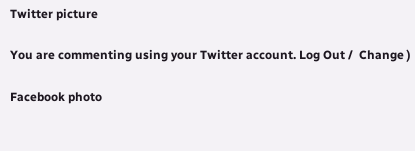Twitter picture

You are commenting using your Twitter account. Log Out /  Change )

Facebook photo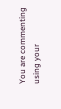You are commenting using your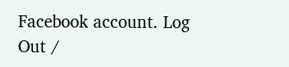Facebook account. Log Out /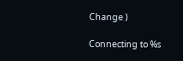Change )

Connecting to %s